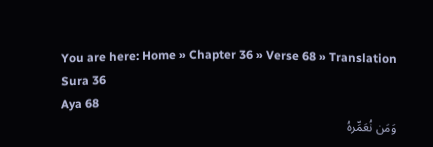You are here: Home » Chapter 36 » Verse 68 » Translation
Sura 36
Aya 68
وَمَن نُعَمِّرهُ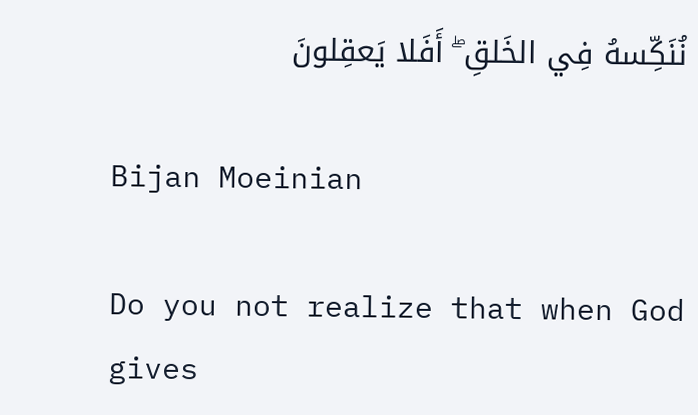نُنَكِّسهُ فِي الخَلقِ ۖ أَفَلا يَعقِلونَ

Bijan Moeinian

Do you not realize that when God gives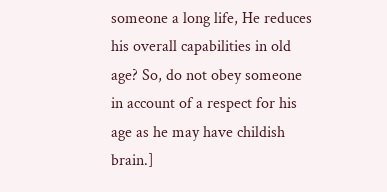someone a long life, He reduces his overall capabilities in old age? So, do not obey someone in account of a respect for his age as he may have childish brain.]